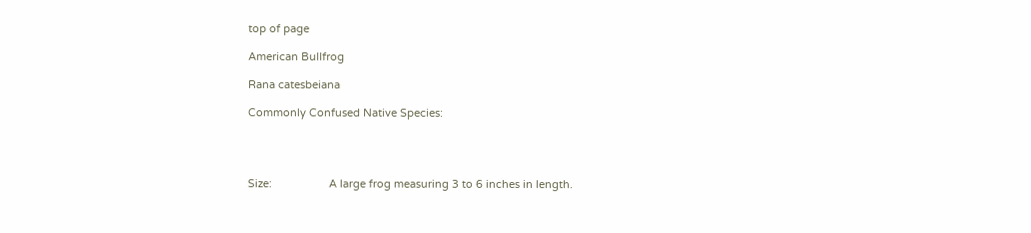top of page

American Bullfrog

Rana catesbeiana

Commonly Confused Native Species:




Size:                   A large frog measuring 3 to 6 inches in length.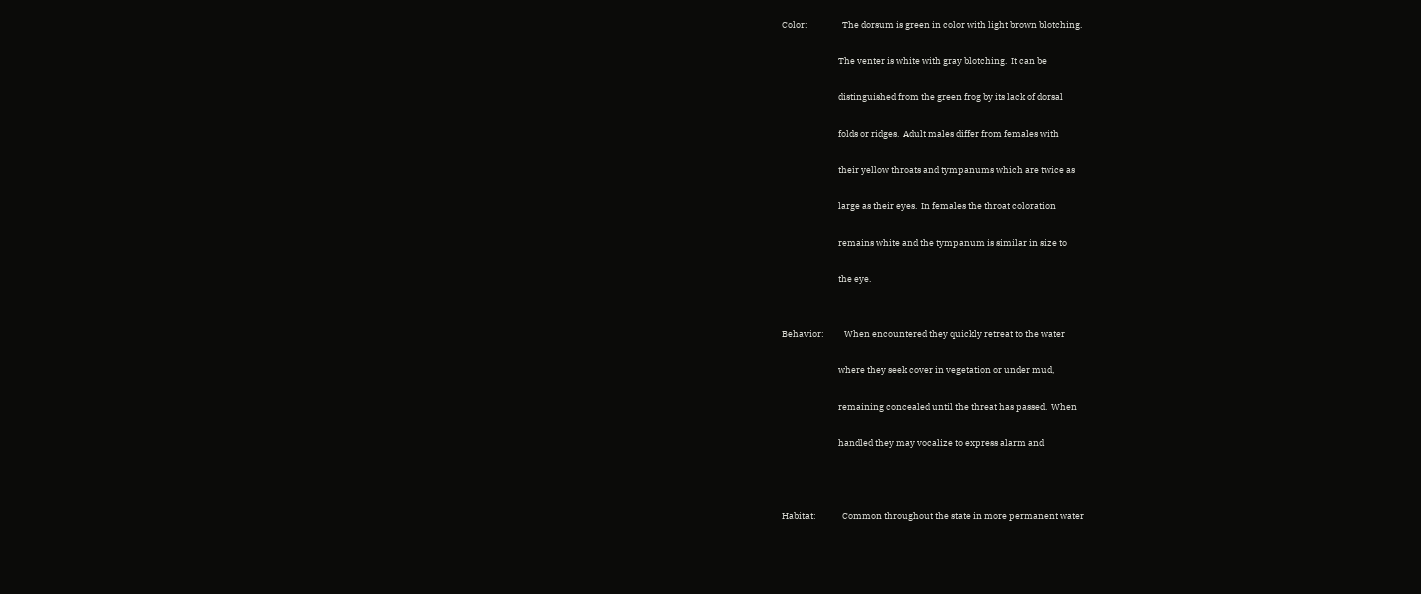Color:                 The dorsum is green in color with light brown blotching.

                            The venter is white with gray blotching.  It can be

                            distinguished from the green frog by its lack of dorsal

                            folds or ridges.  Adult males differ from females with

                            their yellow throats and tympanums which are twice as

                            large as their eyes.  In females the throat coloration

                            remains white and the tympanum is similar in size to

                            the eye.


Behavior:          When encountered they quickly retreat to the water

                            where they seek cover in vegetation or under mud,

                            remaining concealed until the threat has passed.  When

                            handled they may vocalize to express alarm and



Habitat:             Common throughout the state in more permanent water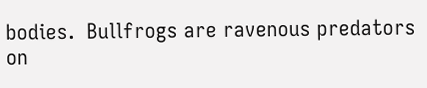bodies.  Bullfrogs are ravenous predators on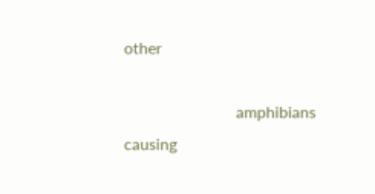other

                            amphibians causing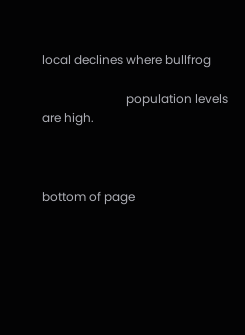local declines where bullfrog

                            population levels are high.



bottom of page